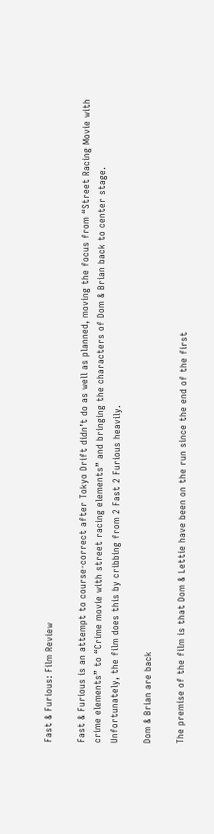Fast & Furious: Film Review

Fast & Furious is an attempt to course-correct after Tokyo Drift didn’t do as well as planned, moving the focus from “Street Racing Movie with crime elements” to “Crime movie with street racing elements” and bringing the characters of Dom & Brian back to center stage. Unfortunately, the film does this by cribbing from 2 Fast 2 Furious heavily.

Dom & Brian are back

The premise of the film is that Dom & Lettie have been on the run since the end of the first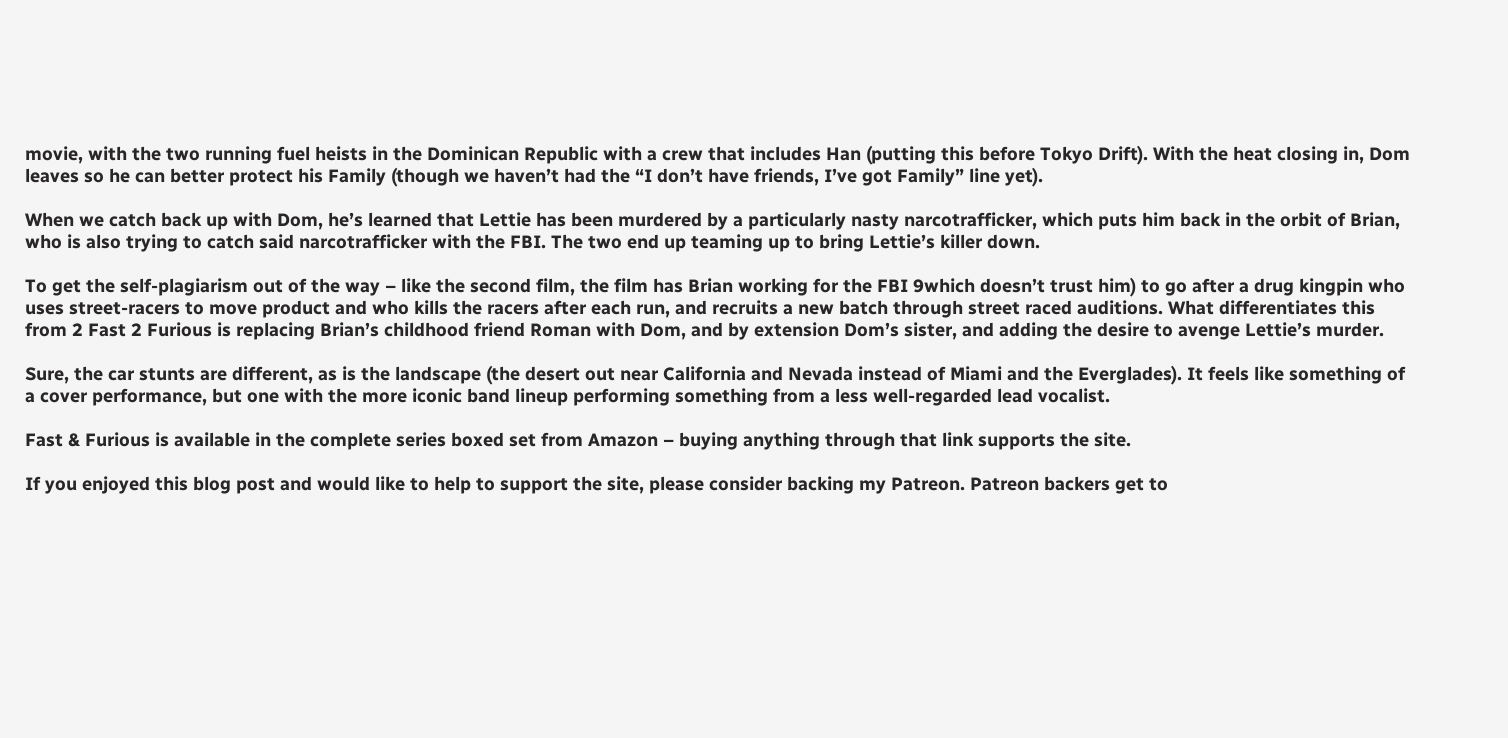movie, with the two running fuel heists in the Dominican Republic with a crew that includes Han (putting this before Tokyo Drift). With the heat closing in, Dom leaves so he can better protect his Family (though we haven’t had the “I don’t have friends, I’ve got Family” line yet).

When we catch back up with Dom, he’s learned that Lettie has been murdered by a particularly nasty narcotrafficker, which puts him back in the orbit of Brian, who is also trying to catch said narcotrafficker with the FBI. The two end up teaming up to bring Lettie’s killer down.

To get the self-plagiarism out of the way – like the second film, the film has Brian working for the FBI 9which doesn’t trust him) to go after a drug kingpin who uses street-racers to move product and who kills the racers after each run, and recruits a new batch through street raced auditions. What differentiates this from 2 Fast 2 Furious is replacing Brian’s childhood friend Roman with Dom, and by extension Dom’s sister, and adding the desire to avenge Lettie’s murder.

Sure, the car stunts are different, as is the landscape (the desert out near California and Nevada instead of Miami and the Everglades). It feels like something of a cover performance, but one with the more iconic band lineup performing something from a less well-regarded lead vocalist.

Fast & Furious is available in the complete series boxed set from Amazon – buying anything through that link supports the site.

If you enjoyed this blog post and would like to help to support the site, please consider backing my Patreon. Patreon backers get to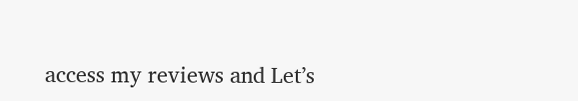access my reviews and Let’s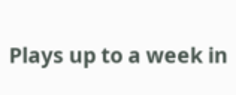Plays up to a week in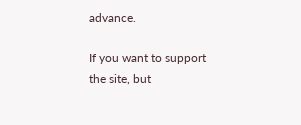advance.

If you want to support the site, but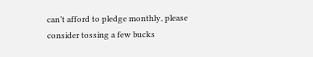can’t afford to pledge monthly, please consider tossing a few bucks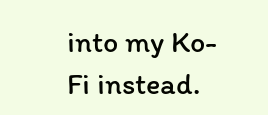into my Ko-Fi instead.